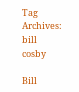Tag Archives: bill cosby

Bill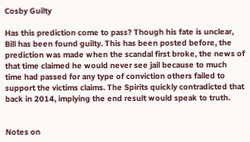Cosby Guilty

Has this prediction come to pass? Though his fate is unclear, Bill has been found guilty. This has been posted before, the prediction was made when the scandal first broke, the news of that time claimed he would never see jail because to much time had passed for any type of conviction others failed to support the victims claims. The Spirits quickly contradicted that back in 2014, implying the end result would speak to truth.


Notes on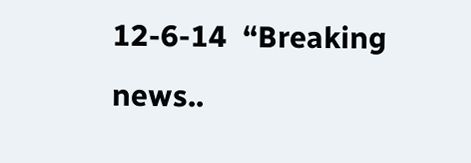12-6-14  “Breaking news..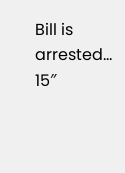Bill is arrested… 15″